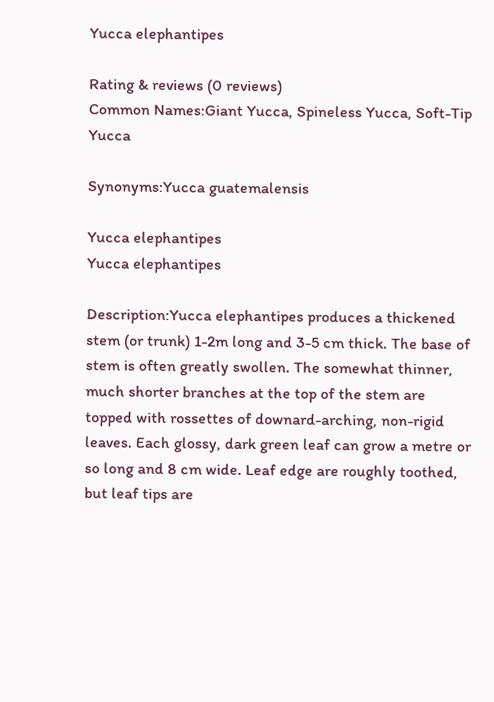Yucca elephantipes

Rating & reviews (0 reviews)
Common Names:Giant Yucca, Spineless Yucca, Soft-Tip Yucca

Synonyms:Yucca guatemalensis

Yucca elephantipes
Yucca elephantipes

Description:Yucca elephantipes produces a thickened stem (or trunk) 1-2m long and 3-5 cm thick. The base of stem is often greatly swollen. The somewhat thinner, much shorter branches at the top of the stem are topped with rossettes of downard-arching, non-rigid leaves. Each glossy, dark green leaf can grow a metre or so long and 8 cm wide. Leaf edge are roughly toothed, but leaf tips are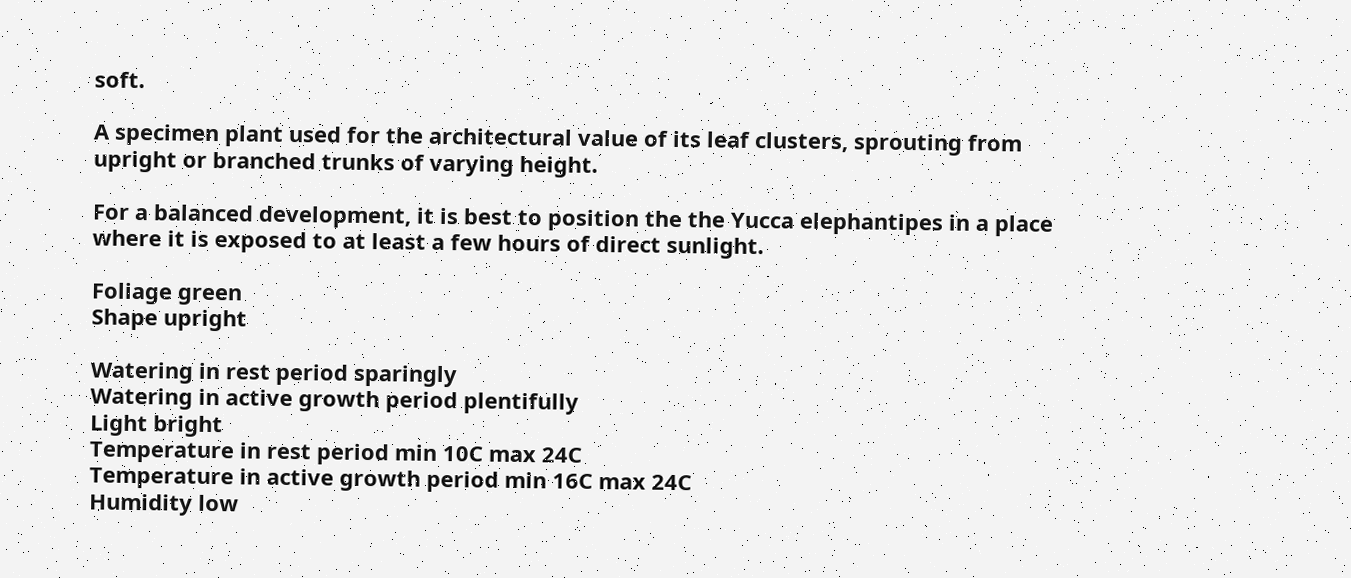soft.

A specimen plant used for the architectural value of its leaf clusters, sprouting from upright or branched trunks of varying height.

For a balanced development, it is best to position the the Yucca elephantipes in a place where it is exposed to at least a few hours of direct sunlight.

Foliage green
Shape upright

Watering in rest period sparingly
Watering in active growth period plentifully
Light bright
Temperature in rest period min 10C max 24C
Temperature in active growth period min 16C max 24C
Humidity low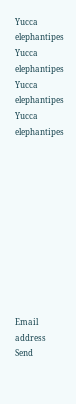Yucca elephantipes Yucca elephantipes Yucca elephantipes Yucca elephantipes











Email address Send